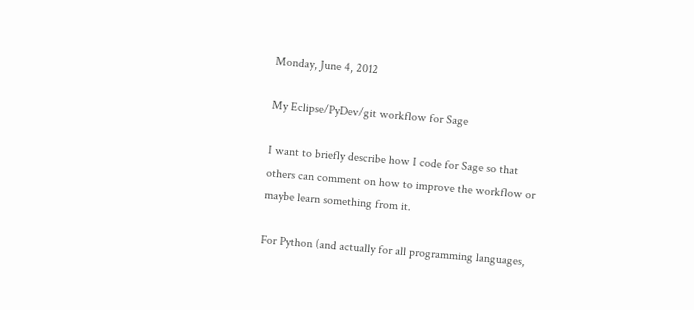Monday, June 4, 2012

My Eclipse/PyDev/git workflow for Sage

I want to briefly describe how I code for Sage so that others can comment on how to improve the workflow or maybe learn something from it.

For Python (and actually for all programming languages,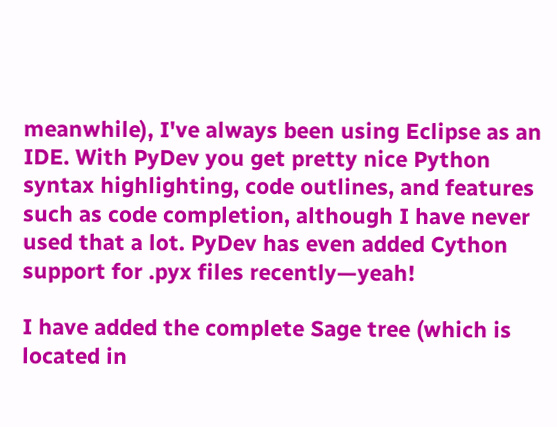meanwhile), I've always been using Eclipse as an IDE. With PyDev you get pretty nice Python syntax highlighting, code outlines, and features such as code completion, although I have never used that a lot. PyDev has even added Cython support for .pyx files recently—yeah!

I have added the complete Sage tree (which is located in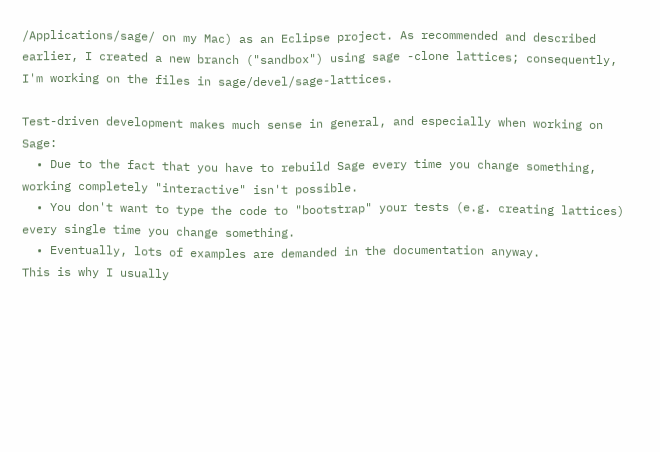/Applications/sage/ on my Mac) as an Eclipse project. As recommended and described earlier, I created a new branch ("sandbox") using sage -clone lattices; consequently, I'm working on the files in sage/devel/sage-lattices.

Test-driven development makes much sense in general, and especially when working on Sage:
  • Due to the fact that you have to rebuild Sage every time you change something, working completely "interactive" isn't possible.
  • You don't want to type the code to "bootstrap" your tests (e.g. creating lattices) every single time you change something.
  • Eventually, lots of examples are demanded in the documentation anyway.
This is why I usually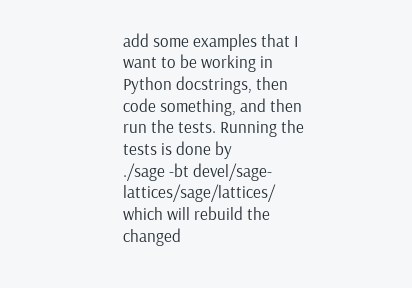add some examples that I want to be working in Python docstrings, then code something, and then run the tests. Running the tests is done by
./sage -bt devel/sage-lattices/sage/lattices/
which will rebuild the changed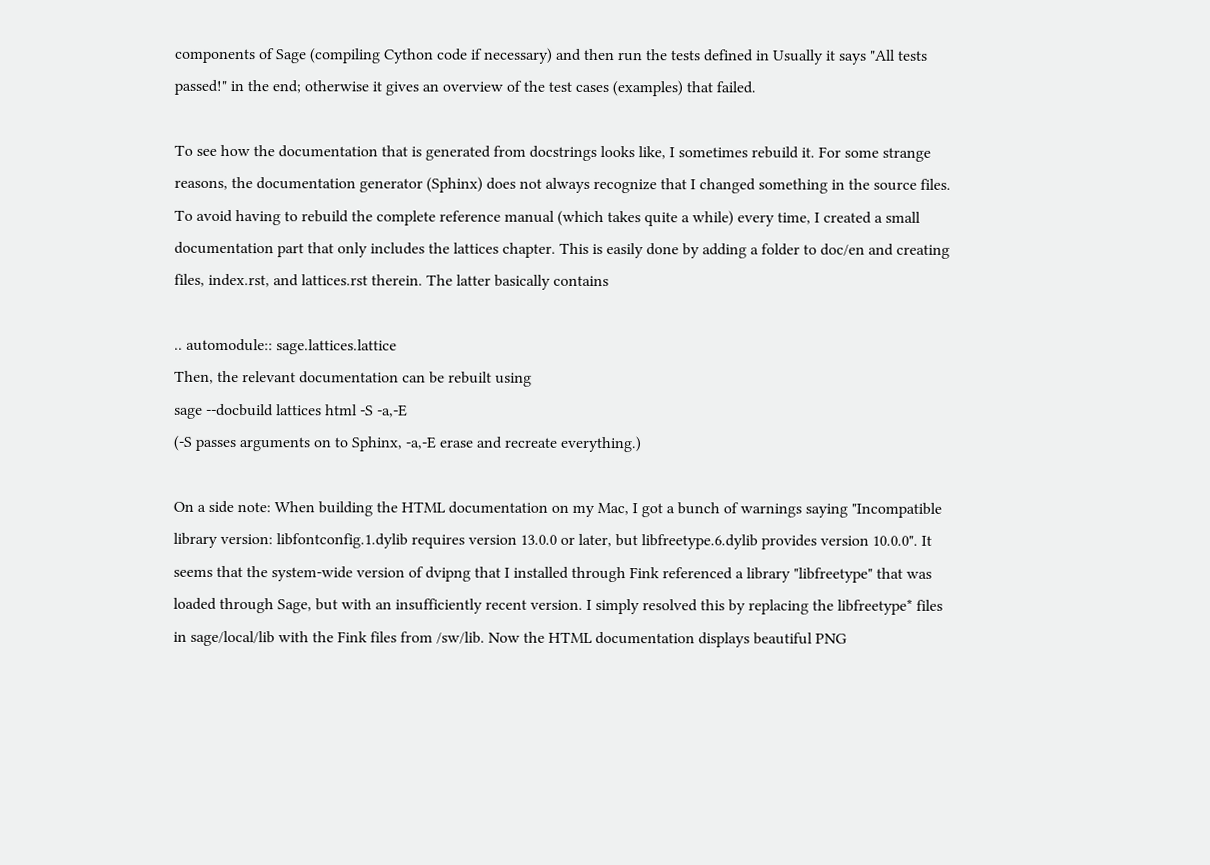components of Sage (compiling Cython code if necessary) and then run the tests defined in Usually it says "All tests passed!" in the end; otherwise it gives an overview of the test cases (examples) that failed.

To see how the documentation that is generated from docstrings looks like, I sometimes rebuild it. For some strange reasons, the documentation generator (Sphinx) does not always recognize that I changed something in the source files. To avoid having to rebuild the complete reference manual (which takes quite a while) every time, I created a small documentation part that only includes the lattices chapter. This is easily done by adding a folder to doc/en and creating files, index.rst, and lattices.rst therein. The latter basically contains

.. automodule:: sage.lattices.lattice
Then, the relevant documentation can be rebuilt using
sage --docbuild lattices html -S -a,-E
(-S passes arguments on to Sphinx, -a,-E erase and recreate everything.)

On a side note: When building the HTML documentation on my Mac, I got a bunch of warnings saying "Incompatible library version: libfontconfig.1.dylib requires version 13.0.0 or later, but libfreetype.6.dylib provides version 10.0.0". It seems that the system-wide version of dvipng that I installed through Fink referenced a library "libfreetype" that was loaded through Sage, but with an insufficiently recent version. I simply resolved this by replacing the libfreetype* files in sage/local/lib with the Fink files from /sw/lib. Now the HTML documentation displays beautiful PNG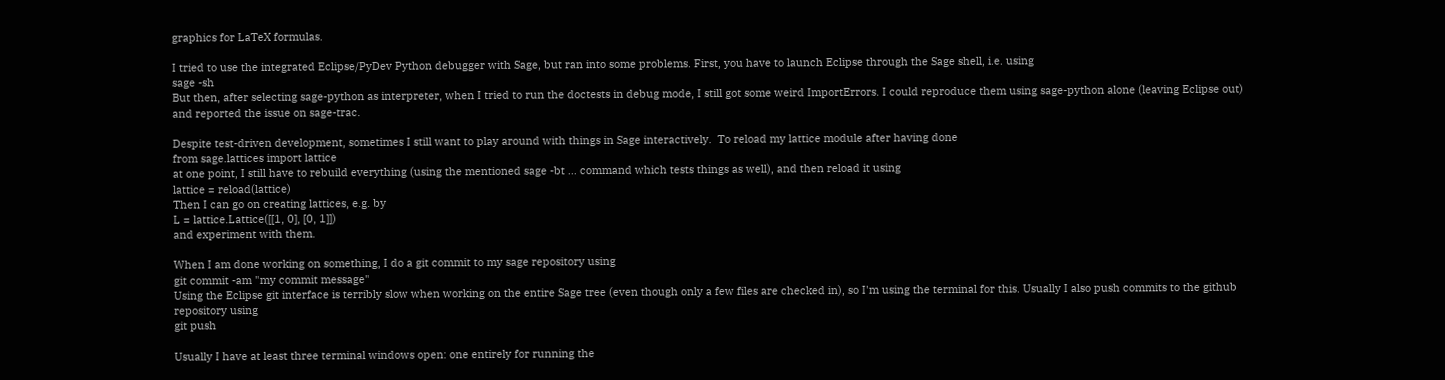graphics for LaTeX formulas.

I tried to use the integrated Eclipse/PyDev Python debugger with Sage, but ran into some problems. First, you have to launch Eclipse through the Sage shell, i.e. using
sage -sh
But then, after selecting sage-python as interpreter, when I tried to run the doctests in debug mode, I still got some weird ImportErrors. I could reproduce them using sage-python alone (leaving Eclipse out) and reported the issue on sage-trac.

Despite test-driven development, sometimes I still want to play around with things in Sage interactively.  To reload my lattice module after having done
from sage.lattices import lattice
at one point, I still have to rebuild everything (using the mentioned sage -bt ... command which tests things as well), and then reload it using
lattice = reload(lattice)
Then I can go on creating lattices, e.g. by
L = lattice.Lattice([[1, 0], [0, 1]])
and experiment with them.

When I am done working on something, I do a git commit to my sage repository using
git commit -am "my commit message"
Using the Eclipse git interface is terribly slow when working on the entire Sage tree (even though only a few files are checked in), so I'm using the terminal for this. Usually I also push commits to the github repository using
git push

Usually I have at least three terminal windows open: one entirely for running the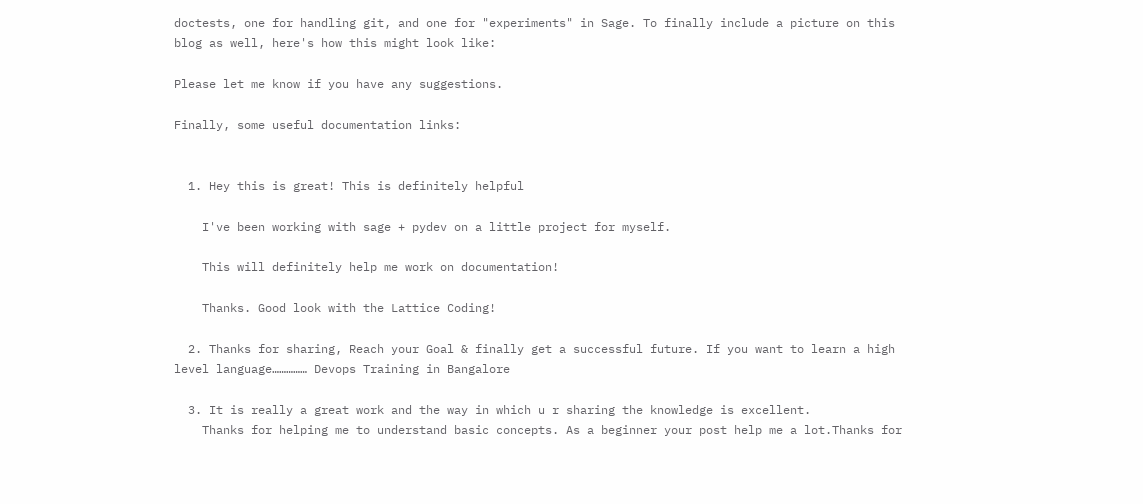doctests, one for handling git, and one for "experiments" in Sage. To finally include a picture on this blog as well, here's how this might look like:

Please let me know if you have any suggestions.

Finally, some useful documentation links:


  1. Hey this is great! This is definitely helpful

    I've been working with sage + pydev on a little project for myself.

    This will definitely help me work on documentation!

    Thanks. Good look with the Lattice Coding!

  2. Thanks for sharing, Reach your Goal & finally get a successful future. If you want to learn a high level language…………… Devops Training in Bangalore

  3. It is really a great work and the way in which u r sharing the knowledge is excellent.
    Thanks for helping me to understand basic concepts. As a beginner your post help me a lot.Thanks for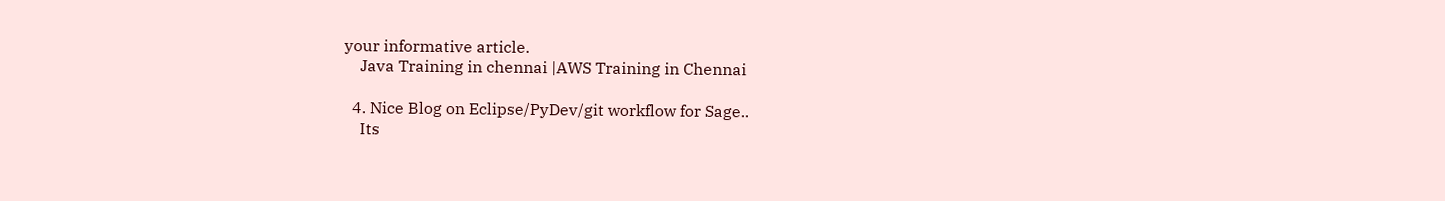your informative article.
    Java Training in chennai |AWS Training in Chennai

  4. Nice Blog on Eclipse/PyDev/git workflow for Sage..
    Its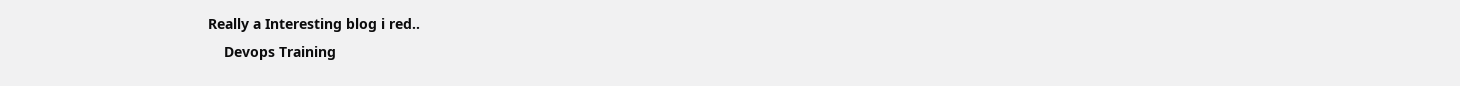Really a Interesting blog i red..
    Devops Training